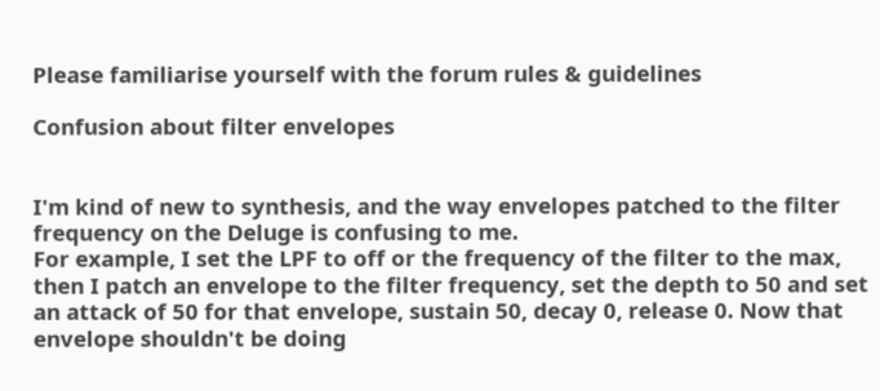Please familiarise yourself with the forum rules & guidelines

Confusion about filter envelopes


I'm kind of new to synthesis, and the way envelopes patched to the filter frequency on the Deluge is confusing to me.
For example, I set the LPF to off or the frequency of the filter to the max, then I patch an envelope to the filter frequency, set the depth to 50 and set an attack of 50 for that envelope, sustain 50, decay 0, release 0. Now that envelope shouldn't be doing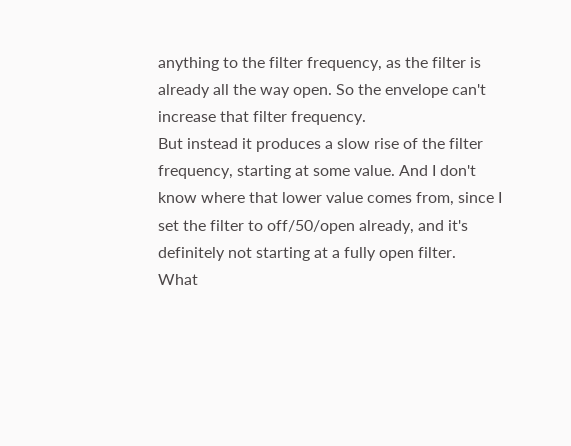anything to the filter frequency, as the filter is already all the way open. So the envelope can't increase that filter frequency.
But instead it produces a slow rise of the filter frequency, starting at some value. And I don't know where that lower value comes from, since I set the filter to off/50/open already, and it's definitely not starting at a fully open filter.
What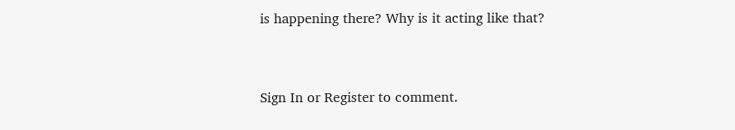is happening there? Why is it acting like that?


Sign In or Register to comment.